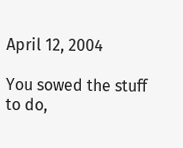April 12, 2004

You sowed the stuff to do,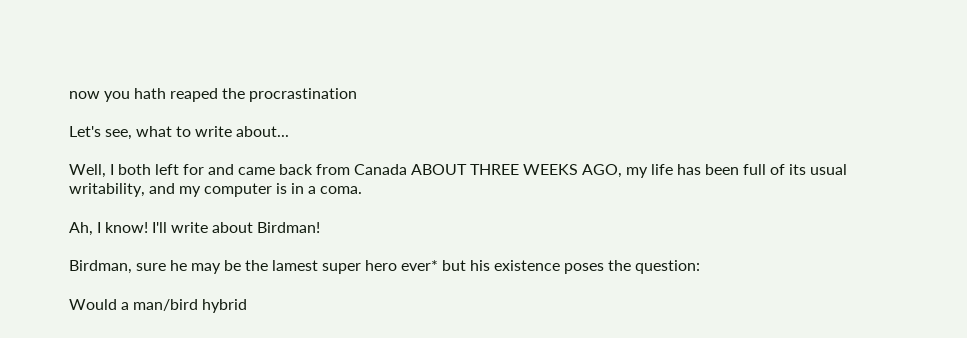now you hath reaped the procrastination

Let's see, what to write about...

Well, I both left for and came back from Canada ABOUT THREE WEEKS AGO, my life has been full of its usual writability, and my computer is in a coma.

Ah, I know! I'll write about Birdman!

Birdman, sure he may be the lamest super hero ever* but his existence poses the question:

Would a man/bird hybrid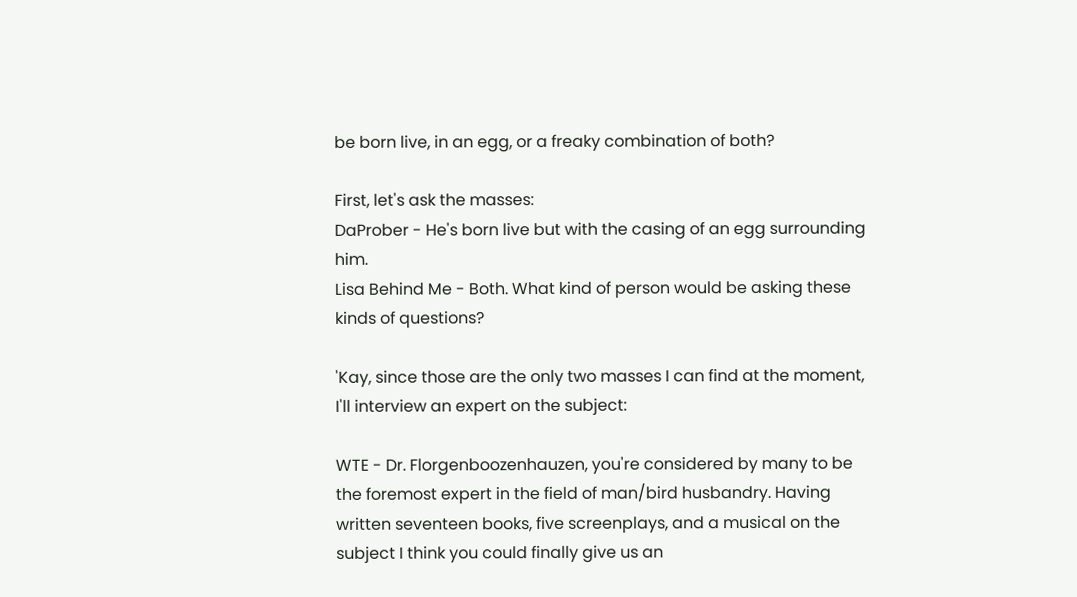be born live, in an egg, or a freaky combination of both?

First, let's ask the masses:
DaProber - He's born live but with the casing of an egg surrounding him.
Lisa Behind Me - Both. What kind of person would be asking these kinds of questions?

'Kay, since those are the only two masses I can find at the moment, I'll interview an expert on the subject:

WTE - Dr. Florgenboozenhauzen, you're considered by many to be the foremost expert in the field of man/bird husbandry. Having written seventeen books, five screenplays, and a musical on the subject I think you could finally give us an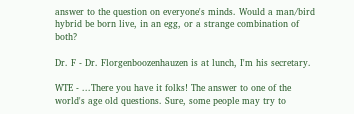answer to the question on everyone's minds. Would a man/bird hybrid be born live, in an egg, or a strange combination of both?

Dr. F - Dr. Florgenboozenhauzen is at lunch, I'm his secretary.

WTE - ...There you have it folks! The answer to one of the world's age old questions. Sure, some people may try to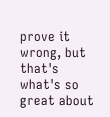prove it wrong, but that's what's so great about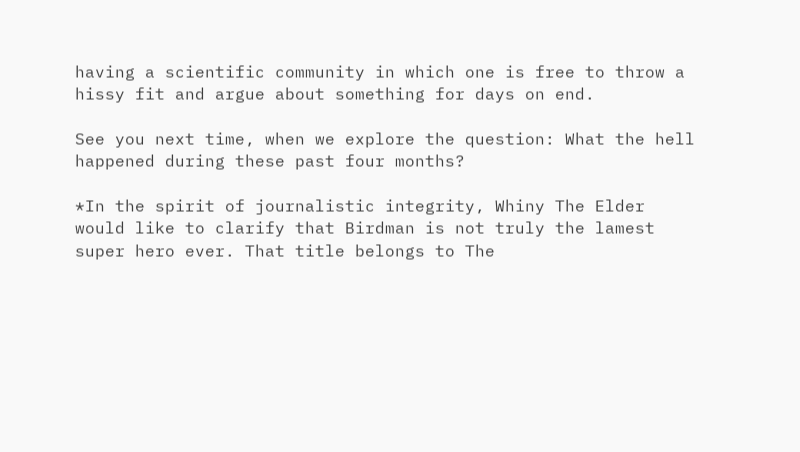having a scientific community in which one is free to throw a hissy fit and argue about something for days on end.

See you next time, when we explore the question: What the hell happened during these past four months?

*In the spirit of journalistic integrity, Whiny The Elder would like to clarify that Birdman is not truly the lamest super hero ever. That title belongs to The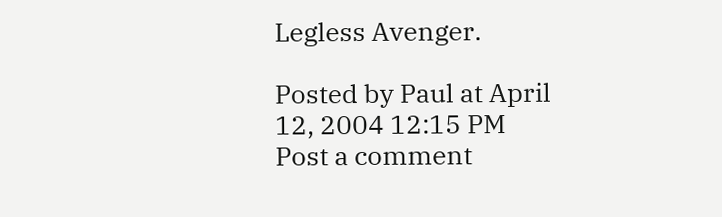Legless Avenger.

Posted by Paul at April 12, 2004 12:15 PM
Post a comment